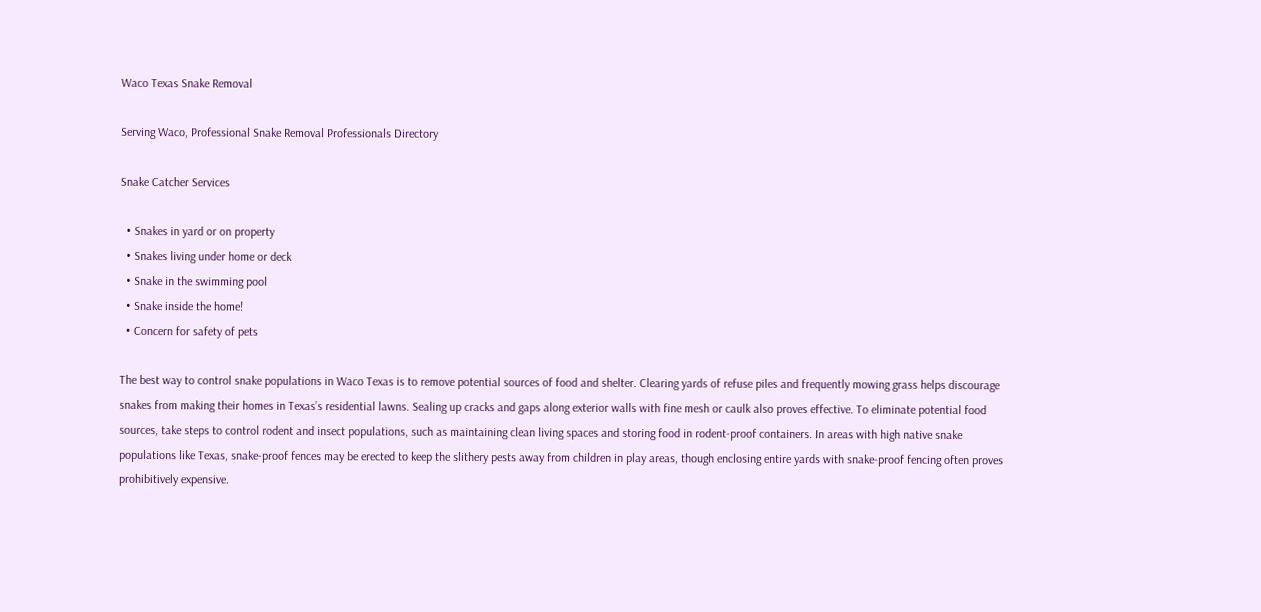Waco Texas Snake Removal

Serving Waco, Professional Snake Removal Professionals Directory

Snake Catcher Services

  • Snakes in yard or on property
  • Snakes living under home or deck
  • Snake in the swimming pool
  • Snake inside the home!
  • Concern for safety of pets

The best way to control snake populations in Waco Texas is to remove potential sources of food and shelter. Clearing yards of refuse piles and frequently mowing grass helps discourage snakes from making their homes in Texas’s residential lawns. Sealing up cracks and gaps along exterior walls with fine mesh or caulk also proves effective. To eliminate potential food sources, take steps to control rodent and insect populations, such as maintaining clean living spaces and storing food in rodent-proof containers. In areas with high native snake populations like Texas, snake-proof fences may be erected to keep the slithery pests away from children in play areas, though enclosing entire yards with snake-proof fencing often proves prohibitively expensive.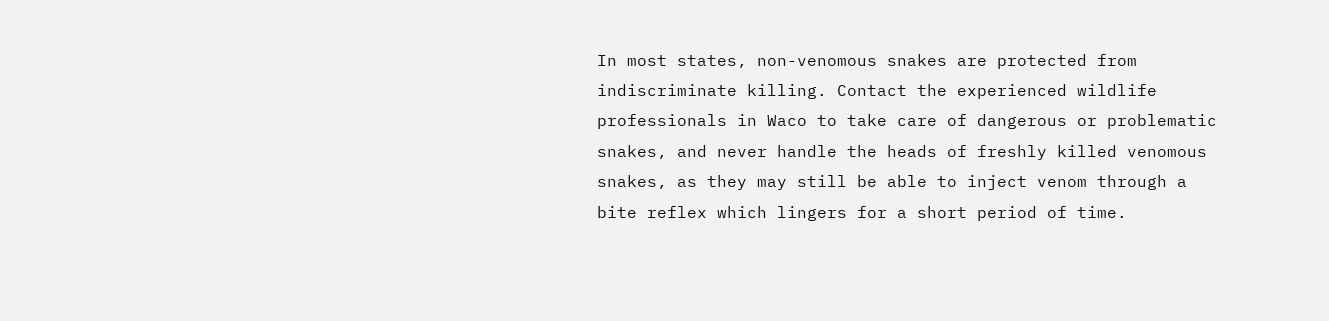In most states, non-venomous snakes are protected from indiscriminate killing. Contact the experienced wildlife professionals in Waco to take care of dangerous or problematic snakes, and never handle the heads of freshly killed venomous snakes, as they may still be able to inject venom through a bite reflex which lingers for a short period of time.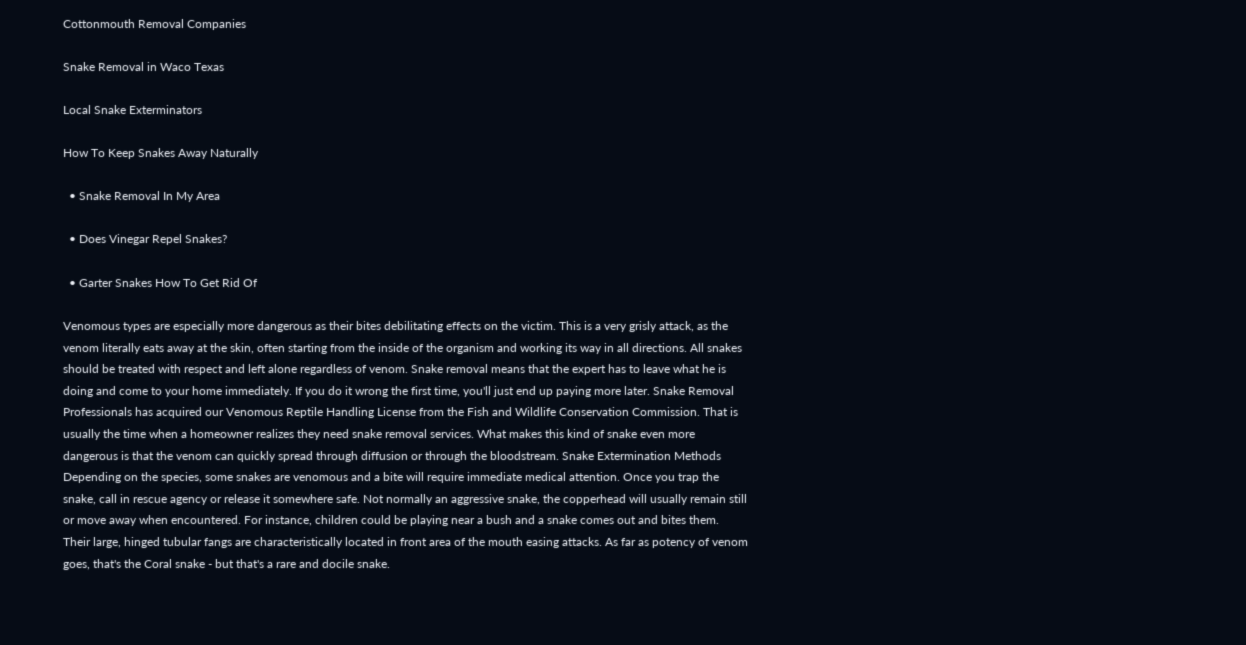Cottonmouth Removal Companies

Snake Removal in Waco Texas

Local Snake Exterminators

How To Keep Snakes Away Naturally

  • Snake Removal In My Area

  • Does Vinegar Repel Snakes?

  • Garter Snakes How To Get Rid Of

Venomous types are especially more dangerous as their bites debilitating effects on the victim. This is a very grisly attack, as the venom literally eats away at the skin, often starting from the inside of the organism and working its way in all directions. All snakes should be treated with respect and left alone regardless of venom. Snake removal means that the expert has to leave what he is doing and come to your home immediately. If you do it wrong the first time, you'll just end up paying more later. Snake Removal Professionals has acquired our Venomous Reptile Handling License from the Fish and Wildlife Conservation Commission. That is usually the time when a homeowner realizes they need snake removal services. What makes this kind of snake even more dangerous is that the venom can quickly spread through diffusion or through the bloodstream. Snake Extermination Methods Depending on the species, some snakes are venomous and a bite will require immediate medical attention. Once you trap the snake, call in rescue agency or release it somewhere safe. Not normally an aggressive snake, the copperhead will usually remain still or move away when encountered. For instance, children could be playing near a bush and a snake comes out and bites them. Their large, hinged tubular fangs are characteristically located in front area of the mouth easing attacks. As far as potency of venom goes, that's the Coral snake - but that's a rare and docile snake.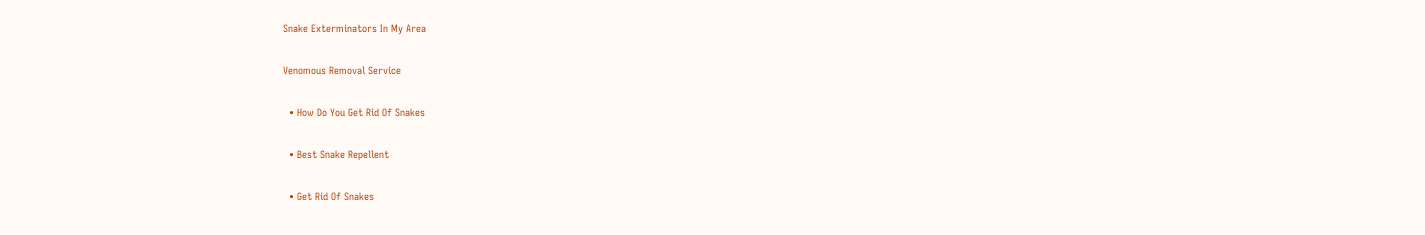Snake Exterminators In My Area

Venomous Removal Service

  • How Do You Get Rid Of Snakes

  • Best Snake Repellent

  • Get Rid Of Snakes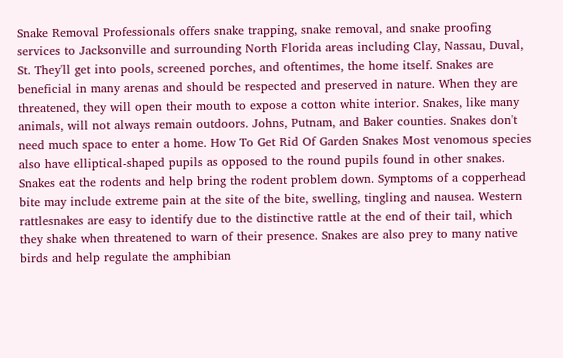Snake Removal Professionals offers snake trapping, snake removal, and snake proofing services to Jacksonville and surrounding North Florida areas including Clay, Nassau, Duval, St. They'll get into pools, screened porches, and oftentimes, the home itself. Snakes are beneficial in many arenas and should be respected and preserved in nature. When they are threatened, they will open their mouth to expose a cotton white interior. Snakes, like many animals, will not always remain outdoors. Johns, Putnam, and Baker counties. Snakes don't need much space to enter a home. How To Get Rid Of Garden Snakes Most venomous species also have elliptical-shaped pupils as opposed to the round pupils found in other snakes. Snakes eat the rodents and help bring the rodent problem down. Symptoms of a copperhead bite may include extreme pain at the site of the bite, swelling, tingling and nausea. Western rattlesnakes are easy to identify due to the distinctive rattle at the end of their tail, which they shake when threatened to warn of their presence. Snakes are also prey to many native birds and help regulate the amphibian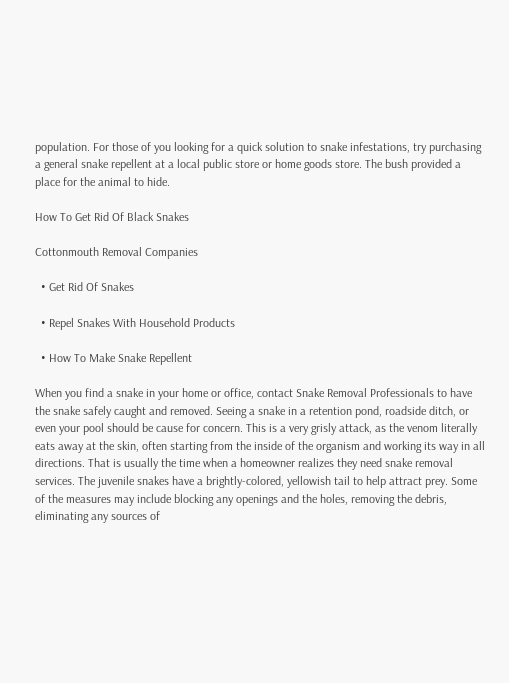population. For those of you looking for a quick solution to snake infestations, try purchasing a general snake repellent at a local public store or home goods store. The bush provided a place for the animal to hide.

How To Get Rid Of Black Snakes

Cottonmouth Removal Companies

  • Get Rid Of Snakes

  • Repel Snakes With Household Products

  • How To Make Snake Repellent

When you find a snake in your home or office, contact Snake Removal Professionals to have the snake safely caught and removed. Seeing a snake in a retention pond, roadside ditch, or even your pool should be cause for concern. This is a very grisly attack, as the venom literally eats away at the skin, often starting from the inside of the organism and working its way in all directions. That is usually the time when a homeowner realizes they need snake removal services. The juvenile snakes have a brightly-colored, yellowish tail to help attract prey. Some of the measures may include blocking any openings and the holes, removing the debris, eliminating any sources of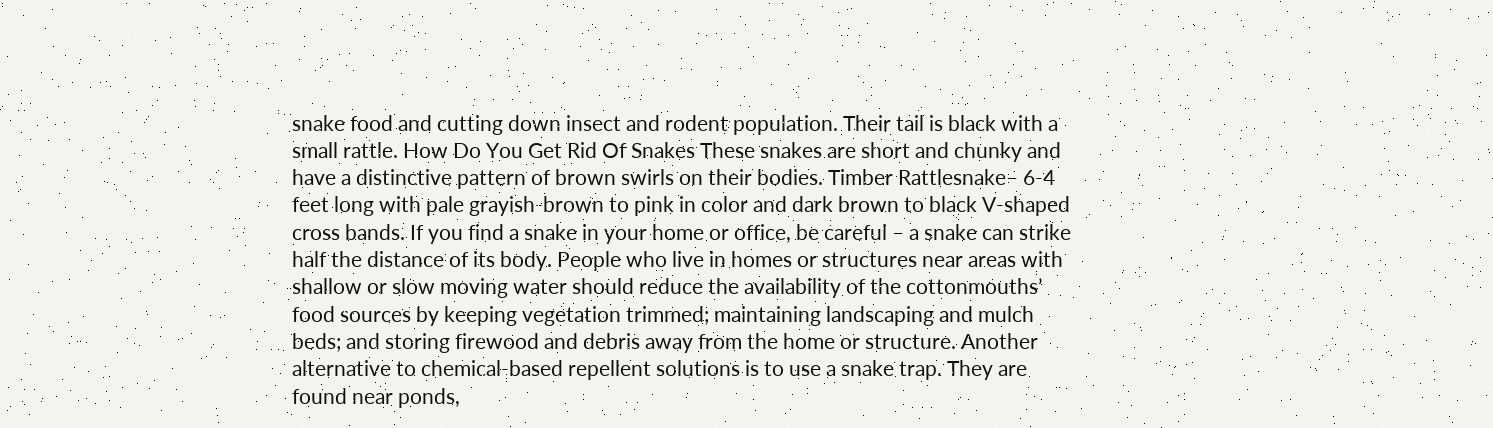snake food and cutting down insect and rodent population. Their tail is black with a small rattle. How Do You Get Rid Of Snakes These snakes are short and chunky and have a distinctive pattern of brown swirls on their bodies. Timber Rattlesnake– 6-4 feet long with pale grayish-brown to pink in color and dark brown to black V-shaped cross bands. If you find a snake in your home or office, be careful – a snake can strike half the distance of its body. People who live in homes or structures near areas with shallow or slow moving water should reduce the availability of the cottonmouths’ food sources by keeping vegetation trimmed; maintaining landscaping and mulch beds; and storing firewood and debris away from the home or structure. Another alternative to chemical-based repellent solutions is to use a snake trap. They are found near ponds,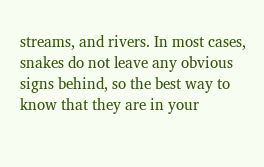streams, and rivers. In most cases, snakes do not leave any obvious signs behind, so the best way to know that they are in your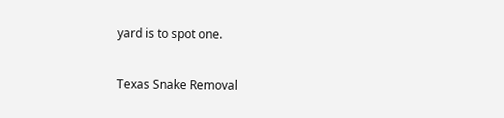yard is to spot one.

Texas Snake Removal